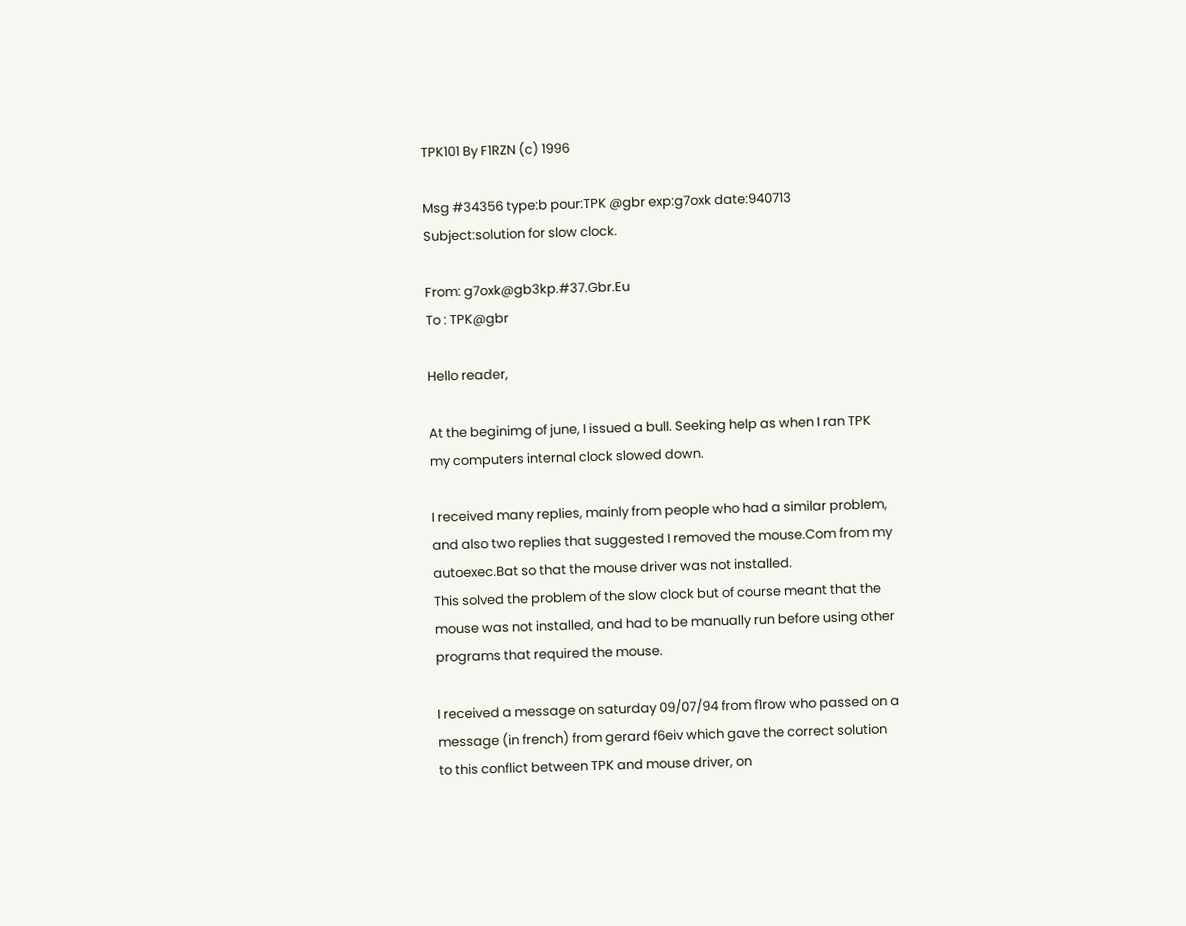TPK101 By F1RZN (c) 1996

Msg #34356 type:b pour:TPK @gbr exp:g7oxk date:940713
Subject:solution for slow clock.

From: g7oxk@gb3kp.#37.Gbr.Eu
To : TPK@gbr

Hello reader,

At the beginimg of june, I issued a bull. Seeking help as when I ran TPK
my computers internal clock slowed down.

I received many replies, mainly from people who had a similar problem,
and also two replies that suggested I removed the mouse.Com from my
autoexec.Bat so that the mouse driver was not installed.
This solved the problem of the slow clock but of course meant that the
mouse was not installed, and had to be manually run before using other
programs that required the mouse.

I received a message on saturday 09/07/94 from f1row who passed on a
message (in french) from gerard f6eiv which gave the correct solution
to this conflict between TPK and mouse driver, on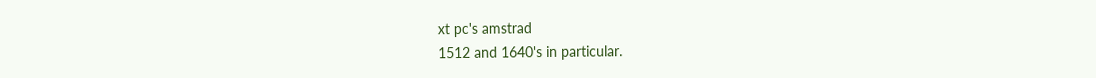xt pc's amstrad
1512 and 1640's in particular.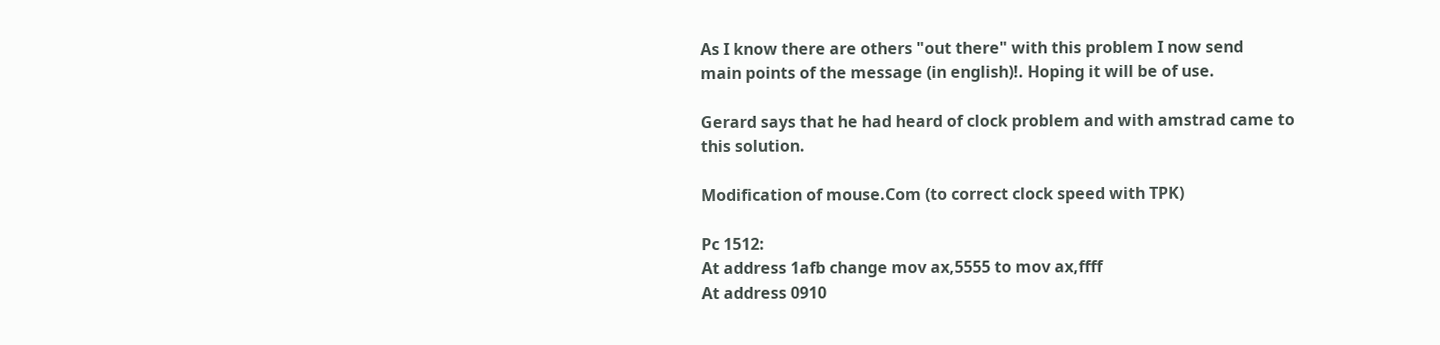As I know there are others "out there" with this problem I now send
main points of the message (in english)!. Hoping it will be of use.

Gerard says that he had heard of clock problem and with amstrad came to
this solution.

Modification of mouse.Com (to correct clock speed with TPK)

Pc 1512:
At address 1afb change mov ax,5555 to mov ax,ffff
At address 0910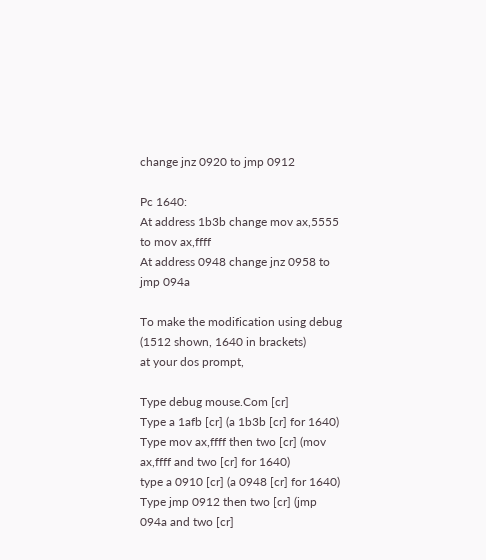change jnz 0920 to jmp 0912

Pc 1640:
At address 1b3b change mov ax,5555 to mov ax,ffff
At address 0948 change jnz 0958 to jmp 094a

To make the modification using debug (1512 shown, 1640 in brackets)
at your dos prompt,

Type debug mouse.Com [cr]
Type a 1afb [cr] (a 1b3b [cr] for 1640)
Type mov ax,ffff then two [cr] (mov ax,ffff and two [cr] for 1640)
type a 0910 [cr] (a 0948 [cr] for 1640)
Type jmp 0912 then two [cr] (jmp 094a and two [cr]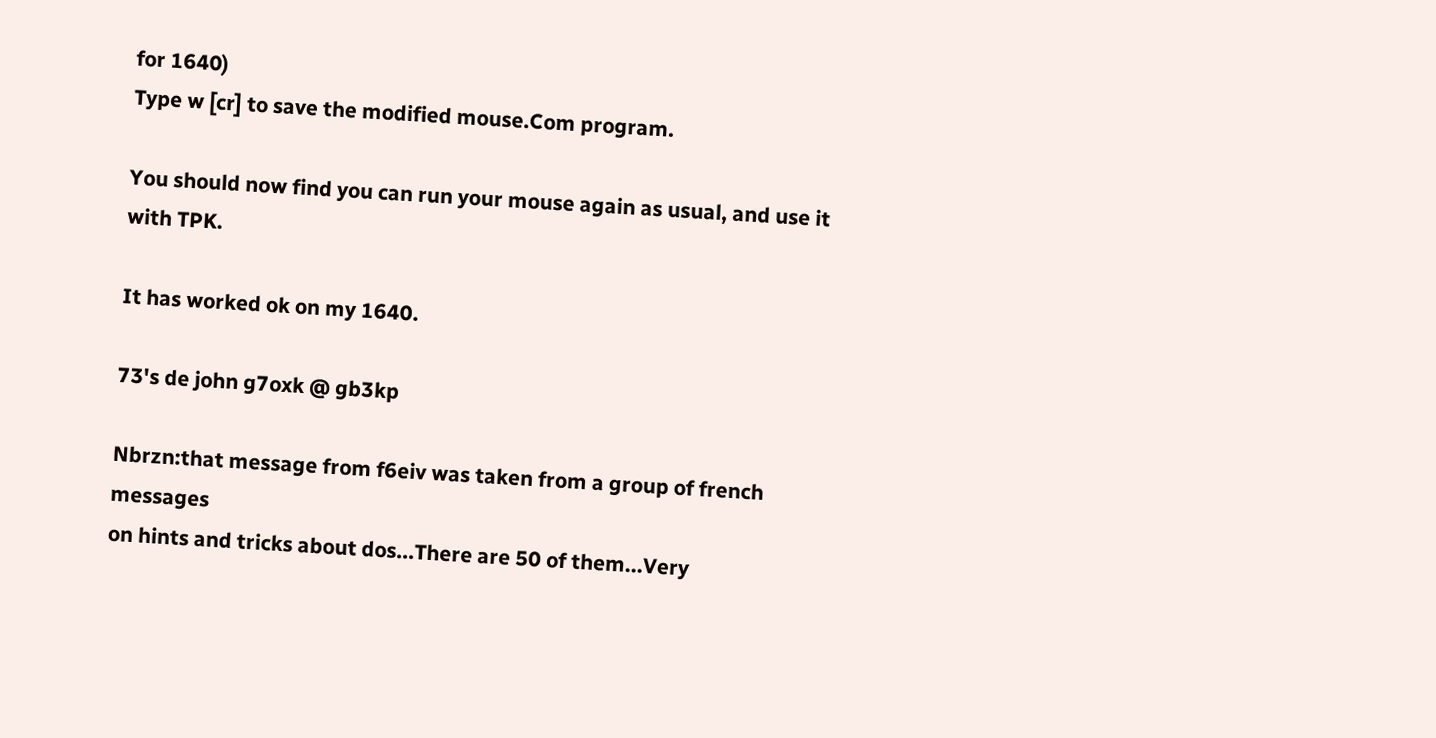for 1640)
Type w [cr] to save the modified mouse.Com program.

You should now find you can run your mouse again as usual, and use it
with TPK.

It has worked ok on my 1640.

73's de john g7oxk @ gb3kp

Nbrzn:that message from f6eiv was taken from a group of french messages
on hints and tricks about dos...There are 50 of them...Very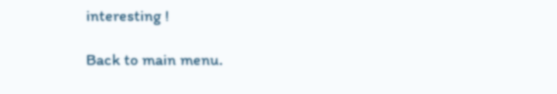interesting !

Back to main menu.